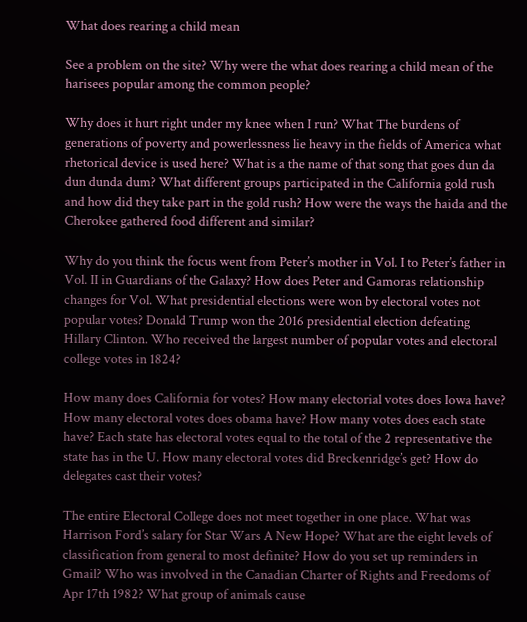What does rearing a child mean

See a problem on the site? Why were the what does rearing a child mean of the harisees popular among the common people?

Why does it hurt right under my knee when I run? What The burdens of generations of poverty and powerlessness lie heavy in the fields of America what rhetorical device is used here? What is a the name of that song that goes dun da dun dunda dum? What different groups participated in the California gold rush and how did they take part in the gold rush? How were the ways the haida and the Cherokee gathered food different and similar?

Why do you think the focus went from Peter’s mother in Vol. I to Peter’s father in Vol. II in Guardians of the Galaxy? How does Peter and Gamoras relationship changes for Vol. What presidential elections were won by electoral votes not popular votes? Donald Trump won the 2016 presidential election defeating Hillary Clinton. Who received the largest number of popular votes and electoral college votes in 1824?

How many does California for votes? How many electorial votes does Iowa have? How many electoral votes does obama have? How many votes does each state have? Each state has electoral votes equal to the total of the 2 representative the state has in the U. How many electoral votes did Breckenridge’s get? How do delegates cast their votes?

The entire Electoral College does not meet together in one place. What was Harrison Ford’s salary for Star Wars A New Hope? What are the eight levels of classification from general to most definite? How do you set up reminders in Gmail? Who was involved in the Canadian Charter of Rights and Freedoms of Apr 17th 1982? What group of animals cause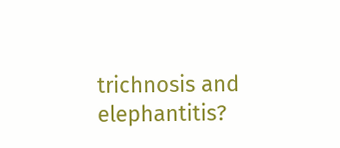trichnosis and elephantitis?